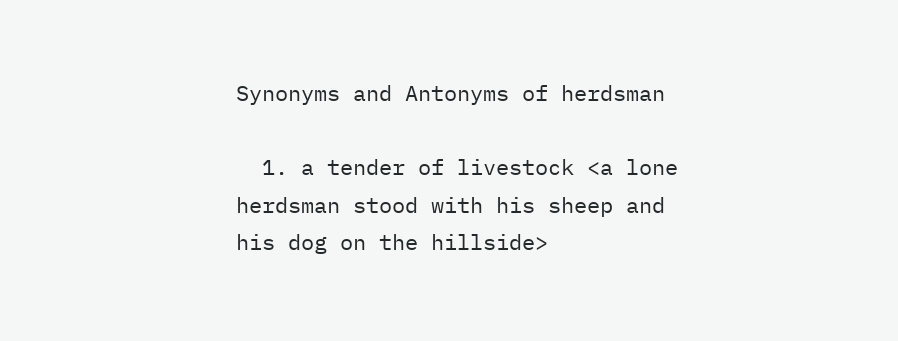Synonyms and Antonyms of herdsman

  1. a tender of livestock <a lone herdsman stood with his sheep and his dog on the hillside>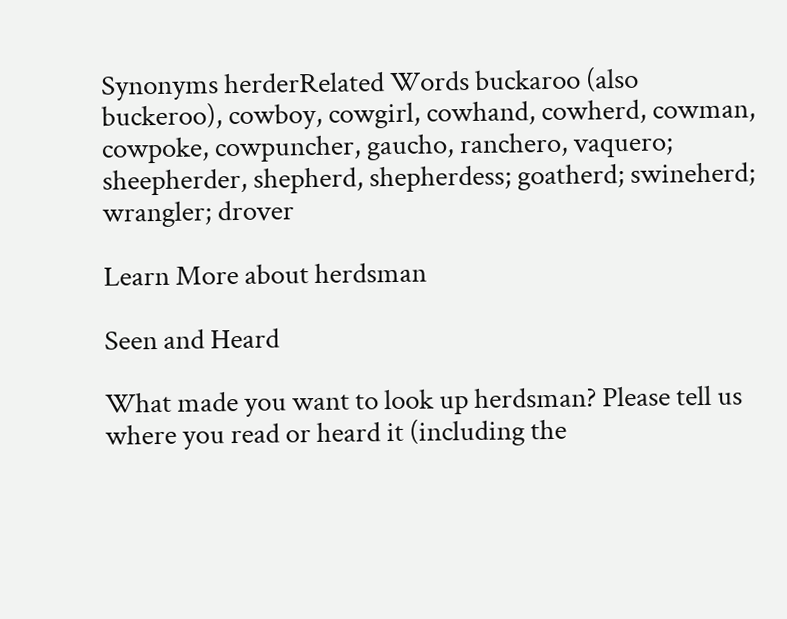Synonyms herderRelated Words buckaroo (also buckeroo), cowboy, cowgirl, cowhand, cowherd, cowman, cowpoke, cowpuncher, gaucho, ranchero, vaquero; sheepherder, shepherd, shepherdess; goatherd; swineherd; wrangler; drover

Learn More about herdsman

Seen and Heard

What made you want to look up herdsman? Please tell us where you read or heard it (including the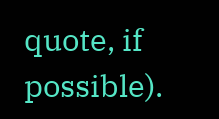quote, if possible).